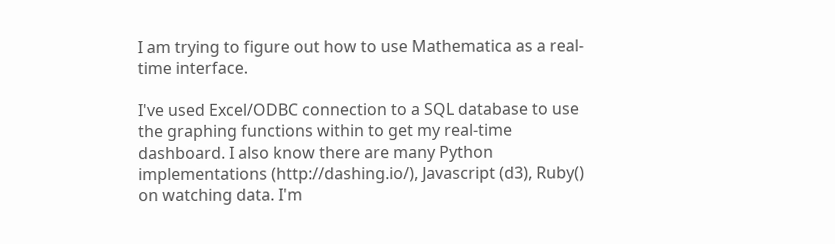I am trying to figure out how to use Mathematica as a real-time interface.

I've used Excel/ODBC connection to a SQL database to use the graphing functions within to get my real-time dashboard. I also know there are many Python implementations (http://dashing.io/), Javascript (d3), Ruby() on watching data. I'm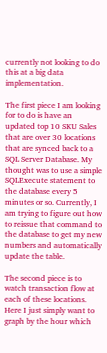currently not looking to do this at a big data implementation.

The first piece I am looking for to do is have an updated top 10 SKU Sales that are over 30 locations that are synced back to a SQL Server Database. My thought was to use a simple SQLExecute statement to the database every 5 minutes or so. Currently, I am trying to figure out how to reissue that command to the database to get my new numbers and automatically update the table.

The second piece is to watch transaction flow at each of these locations. Here I just simply want to graph by the hour which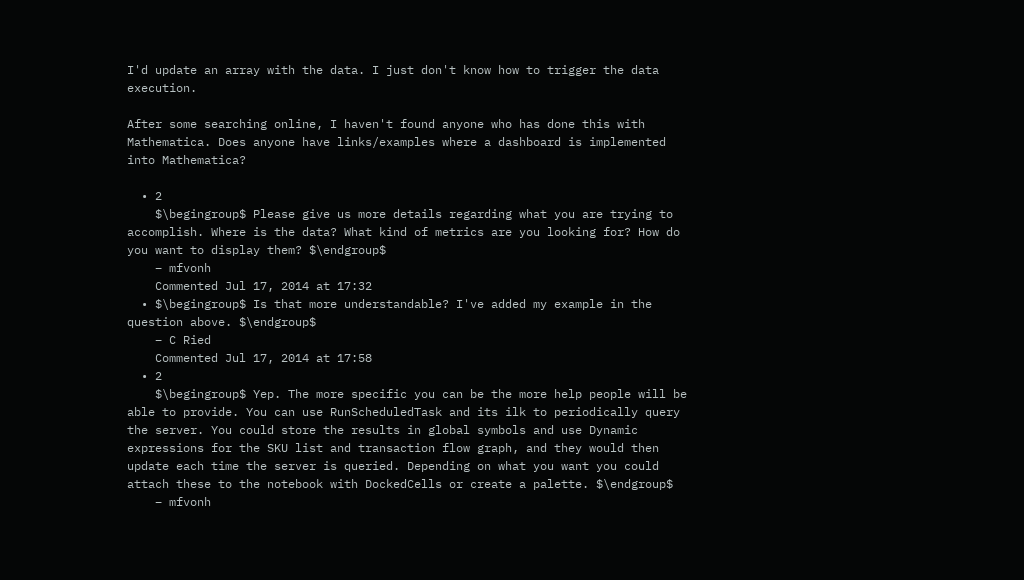I'd update an array with the data. I just don't know how to trigger the data execution.

After some searching online, I haven't found anyone who has done this with Mathematica. Does anyone have links/examples where a dashboard is implemented into Mathematica?

  • 2
    $\begingroup$ Please give us more details regarding what you are trying to accomplish. Where is the data? What kind of metrics are you looking for? How do you want to display them? $\endgroup$
    – mfvonh
    Commented Jul 17, 2014 at 17:32
  • $\begingroup$ Is that more understandable? I've added my example in the question above. $\endgroup$
    – C Ried
    Commented Jul 17, 2014 at 17:58
  • 2
    $\begingroup$ Yep. The more specific you can be the more help people will be able to provide. You can use RunScheduledTask and its ilk to periodically query the server. You could store the results in global symbols and use Dynamic expressions for the SKU list and transaction flow graph, and they would then update each time the server is queried. Depending on what you want you could attach these to the notebook with DockedCells or create a palette. $\endgroup$
    – mfvonh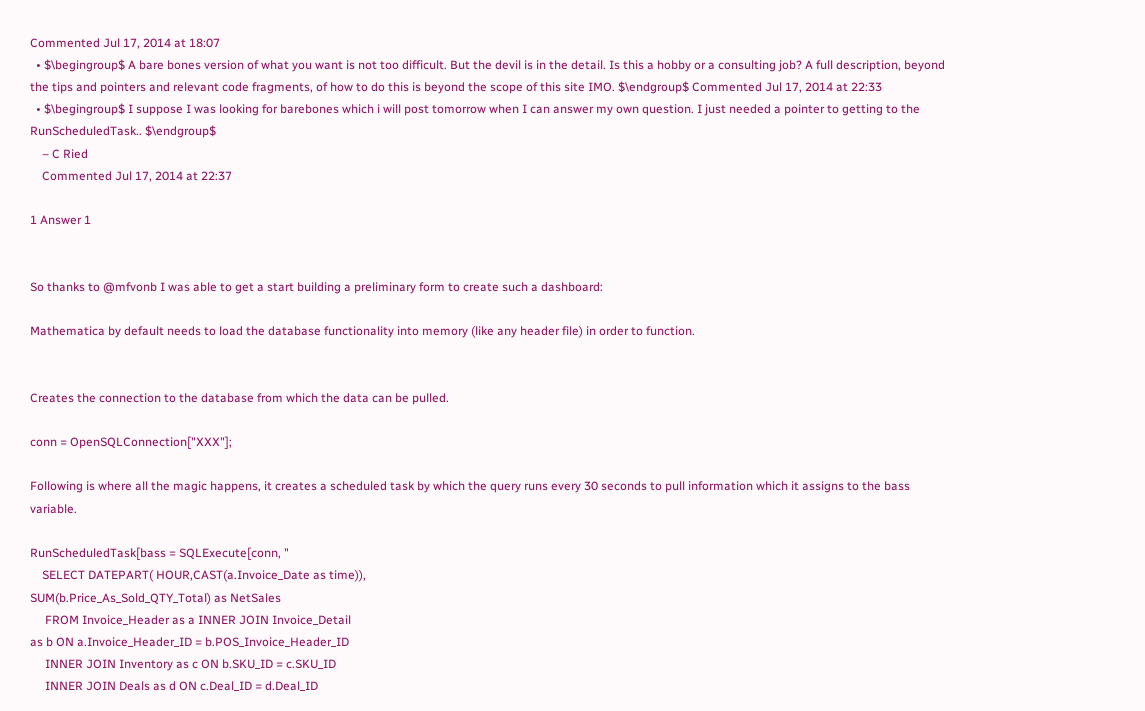Commented Jul 17, 2014 at 18:07
  • $\begingroup$ A bare bones version of what you want is not too difficult. But the devil is in the detail. Is this a hobby or a consulting job? A full description, beyond the tips and pointers and relevant code fragments, of how to do this is beyond the scope of this site IMO. $\endgroup$ Commented Jul 17, 2014 at 22:33
  • $\begingroup$ I suppose I was looking for barebones which i will post tomorrow when I can answer my own question. I just needed a pointer to getting to the RunScheduledTask.. $\endgroup$
    – C Ried
    Commented Jul 17, 2014 at 22:37

1 Answer 1


So thanks to @mfvonb I was able to get a start building a preliminary form to create such a dashboard:

Mathematica by default needs to load the database functionality into memory (like any header file) in order to function.


Creates the connection to the database from which the data can be pulled.

conn = OpenSQLConnection["XXX"];

Following is where all the magic happens, it creates a scheduled task by which the query runs every 30 seconds to pull information which it assigns to the bass variable.

RunScheduledTask[bass = SQLExecute[conn, "
    SELECT DATEPART( HOUR,CAST(a.Invoice_Date as time)),
SUM(b.Price_As_Sold_QTY_Total) as NetSales
     FROM Invoice_Header as a INNER JOIN Invoice_Detail
as b ON a.Invoice_Header_ID = b.POS_Invoice_Header_ID
     INNER JOIN Inventory as c ON b.SKU_ID = c.SKU_ID
     INNER JOIN Deals as d ON c.Deal_ID = d.Deal_ID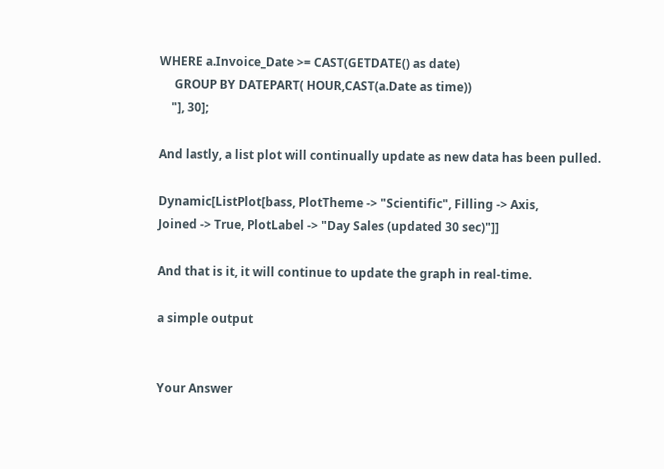WHERE a.Invoice_Date >= CAST(GETDATE() as date)
     GROUP BY DATEPART( HOUR,CAST(a.Date as time))
    "], 30];

And lastly, a list plot will continually update as new data has been pulled.

Dynamic[ListPlot[bass, PlotTheme -> "Scientific", Filling -> Axis,
Joined -> True, PlotLabel -> "Day Sales (updated 30 sec)"]]

And that is it, it will continue to update the graph in real-time.

a simple output


Your Answer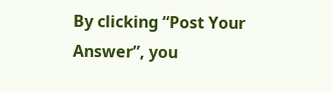By clicking “Post Your Answer”, you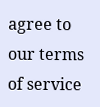agree to our terms of service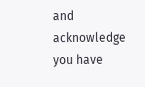and acknowledge you have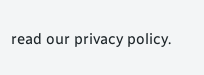read our privacy policy.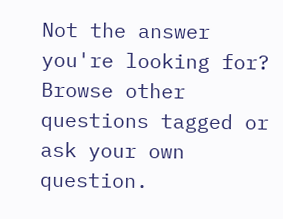Not the answer you're looking for? Browse other questions tagged or ask your own question.